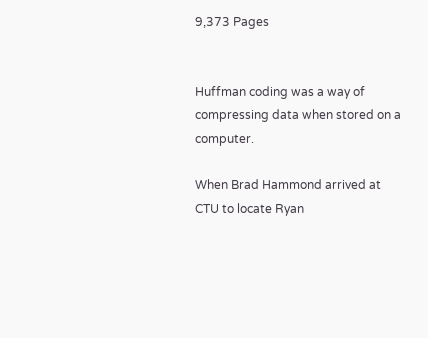9,373 Pages


Huffman coding was a way of compressing data when stored on a computer.

When Brad Hammond arrived at CTU to locate Ryan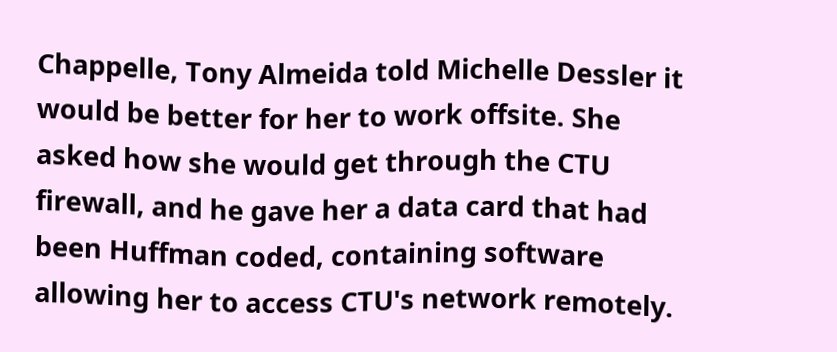Chappelle, Tony Almeida told Michelle Dessler it would be better for her to work offsite. She asked how she would get through the CTU firewall, and he gave her a data card that had been Huffman coded, containing software allowing her to access CTU's network remotely.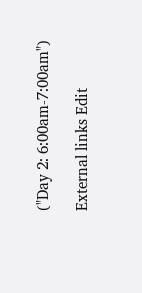("Day 2: 6:00am-7:00am")

External links Edit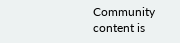Community content is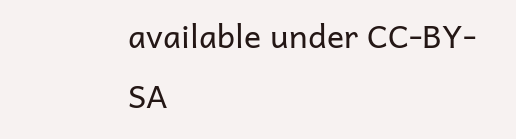available under CC-BY-SA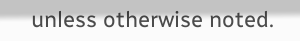unless otherwise noted.